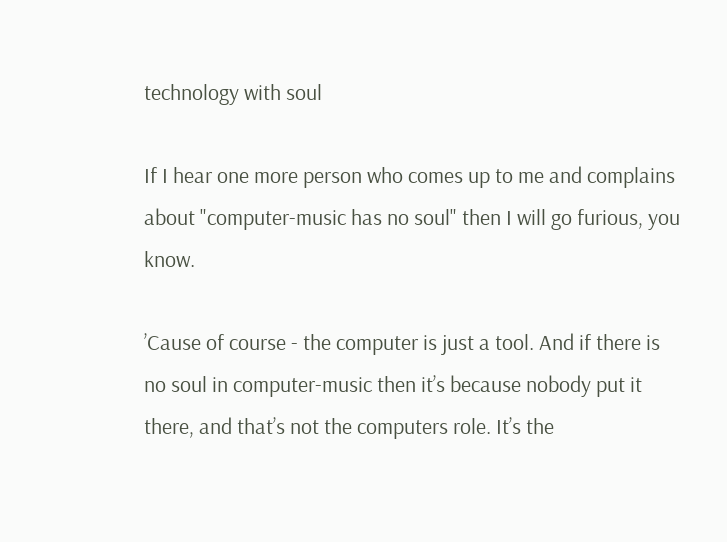technology with soul

If I hear one more person who comes up to me and complains about "computer-music has no soul" then I will go furious, you know.

’Cause of course - the computer is just a tool. And if there is no soul in computer-music then it’s because nobody put it there, and that’s not the computers role. It’s the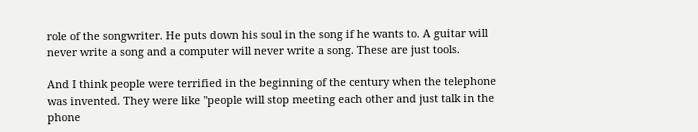role of the songwriter. He puts down his soul in the song if he wants to. A guitar will never write a song and a computer will never write a song. These are just tools.

And I think people were terrified in the beginning of the century when the telephone was invented. They were like "people will stop meeting each other and just talk in the phone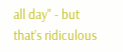all day" - but that’s ridiculous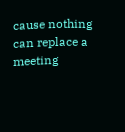cause nothing can replace a meeting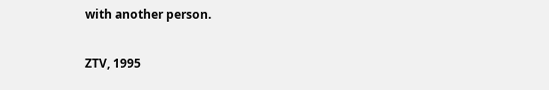with another person.

ZTV, 1995